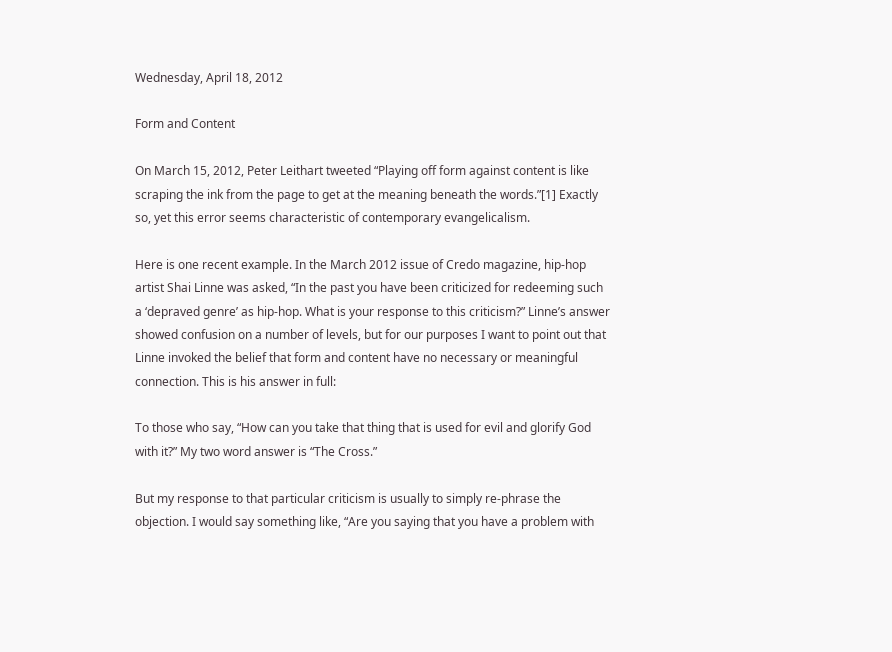Wednesday, April 18, 2012

Form and Content

On March 15, 2012, Peter Leithart tweeted “Playing off form against content is like scraping the ink from the page to get at the meaning beneath the words.”[1] Exactly so, yet this error seems characteristic of contemporary evangelicalism.

Here is one recent example. In the March 2012 issue of Credo magazine, hip-hop artist Shai Linne was asked, “In the past you have been criticized for redeeming such a ‘depraved genre’ as hip-hop. What is your response to this criticism?” Linne’s answer showed confusion on a number of levels, but for our purposes I want to point out that Linne invoked the belief that form and content have no necessary or meaningful connection. This is his answer in full:

To those who say, “How can you take that thing that is used for evil and glorify God with it?” My two word answer is “The Cross.”

But my response to that particular criticism is usually to simply re-phrase the objection. I would say something like, “Are you saying that you have a problem with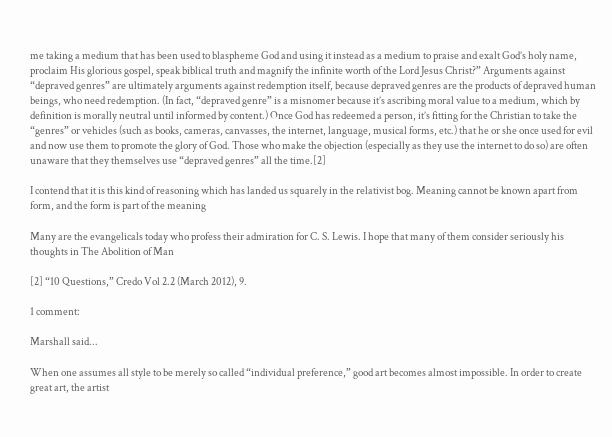me taking a medium that has been used to blaspheme God and using it instead as a medium to praise and exalt God’s holy name, proclaim His glorious gospel, speak biblical truth and magnify the infinite worth of the Lord Jesus Christ?” Arguments against “depraved genres” are ultimately arguments against redemption itself, because depraved genres are the products of depraved human beings, who need redemption. (In fact, “depraved genre” is a misnomer because it’s ascribing moral value to a medium, which by definition is morally neutral until informed by content.) Once God has redeemed a person, it’s fitting for the Christian to take the “genres” or vehicles (such as books, cameras, canvasses, the internet, language, musical forms, etc.) that he or she once used for evil and now use them to promote the glory of God. Those who make the objection (especially as they use the internet to do so) are often unaware that they themselves use “depraved genres” all the time.[2]

I contend that it is this kind of reasoning which has landed us squarely in the relativist bog. Meaning cannot be known apart from form, and the form is part of the meaning

Many are the evangelicals today who profess their admiration for C. S. Lewis. I hope that many of them consider seriously his thoughts in The Abolition of Man

[2] “10 Questions,” Credo Vol 2.2 (March 2012), 9.

1 comment:

Marshall said...

When one assumes all style to be merely so called “individual preference,” good art becomes almost impossible. In order to create great art, the artist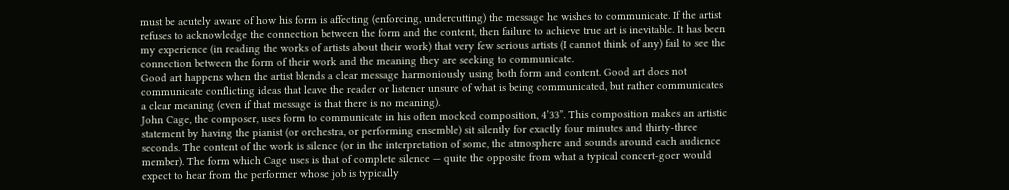must be acutely aware of how his form is affecting (enforcing, undercutting) the message he wishes to communicate. If the artist refuses to acknowledge the connection between the form and the content, then failure to achieve true art is inevitable. It has been my experience (in reading the works of artists about their work) that very few serious artists (I cannot think of any) fail to see the connection between the form of their work and the meaning they are seeking to communicate.
Good art happens when the artist blends a clear message harmoniously using both form and content. Good art does not communicate conflicting ideas that leave the reader or listener unsure of what is being communicated, but rather communicates a clear meaning (even if that message is that there is no meaning).
John Cage, the composer, uses form to communicate in his often mocked composition, 4’33”. This composition makes an artistic statement by having the pianist (or orchestra, or performing ensemble) sit silently for exactly four minutes and thirty-three seconds. The content of the work is silence (or in the interpretation of some, the atmosphere and sounds around each audience member). The form which Cage uses is that of complete silence — quite the opposite from what a typical concert-goer would expect to hear from the performer whose job is typically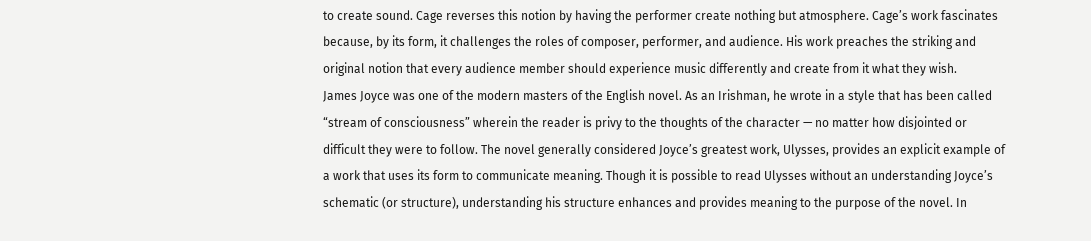to create sound. Cage reverses this notion by having the performer create nothing but atmosphere. Cage’s work fascinates because, by its form, it challenges the roles of composer, performer, and audience. His work preaches the striking and original notion that every audience member should experience music differently and create from it what they wish.
James Joyce was one of the modern masters of the English novel. As an Irishman, he wrote in a style that has been called “stream of consciousness” wherein the reader is privy to the thoughts of the character — no matter how disjointed or difficult they were to follow. The novel generally considered Joyce’s greatest work, Ulysses, provides an explicit example of a work that uses its form to communicate meaning. Though it is possible to read Ulysses without an understanding Joyce’s schematic (or structure), understanding his structure enhances and provides meaning to the purpose of the novel. In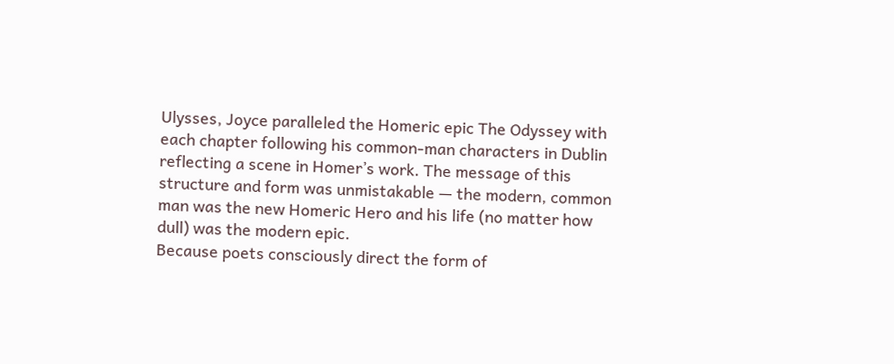Ulysses, Joyce paralleled the Homeric epic The Odyssey with each chapter following his common-man characters in Dublin reflecting a scene in Homer’s work. The message of this structure and form was unmistakable — the modern, common man was the new Homeric Hero and his life (no matter how dull) was the modern epic.
Because poets consciously direct the form of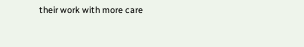their work with more care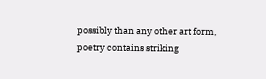possibly than any other art form, poetry contains striking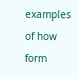examples of how form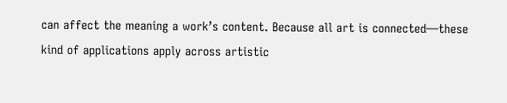can affect the meaning a work’s content. Because all art is connected—these kind of applications apply across artistic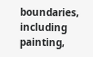boundaries, including painting,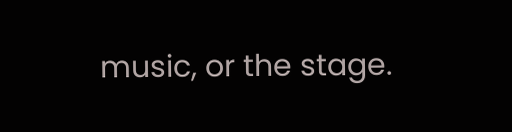music, or the stage.